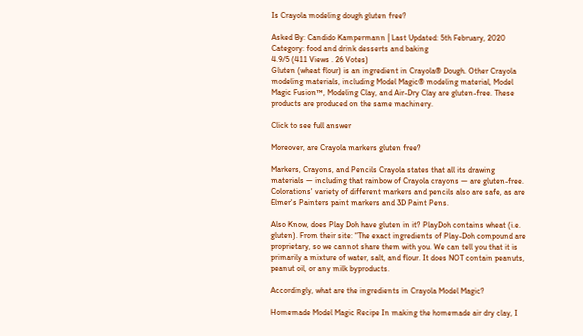Is Crayola modeling dough gluten free?

Asked By: Candido Kampermann | Last Updated: 5th February, 2020
Category: food and drink desserts and baking
4.9/5 (411 Views . 26 Votes)
Gluten (wheat flour) is an ingredient in Crayola® Dough. Other Crayola modeling materials, including Model Magic® modeling material, Model Magic Fusion™, Modeling Clay, and Air-Dry Clay are gluten-free. These products are produced on the same machinery.

Click to see full answer

Moreover, are Crayola markers gluten free?

Markers, Crayons, and Pencils Crayola states that all its drawing materials — including that rainbow of Crayola crayons — are gluten-free. Colorations' variety of different markers and pencils also are safe, as are Elmer's Painters paint markers and 3D Paint Pens.

Also Know, does Play Doh have gluten in it? PlayDoh contains wheat (i.e. gluten). From their site: “The exact ingredients of Play-Doh compound are proprietary, so we cannot share them with you. We can tell you that it is primarily a mixture of water, salt, and flour. It does NOT contain peanuts, peanut oil, or any milk byproducts.

Accordingly, what are the ingredients in Crayola Model Magic?

Homemade Model Magic Recipe In making the homemade air dry clay, I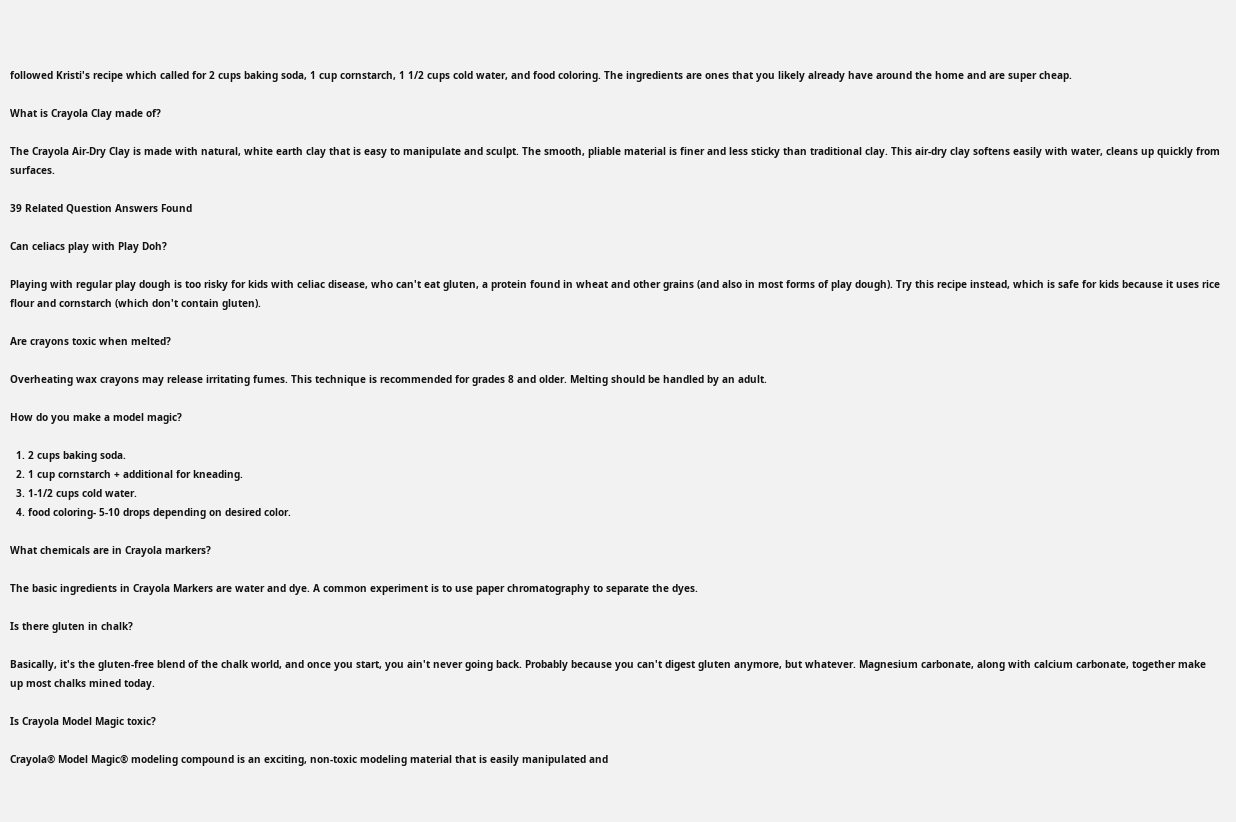followed Kristi's recipe which called for 2 cups baking soda, 1 cup cornstarch, 1 1/2 cups cold water, and food coloring. The ingredients are ones that you likely already have around the home and are super cheap.

What is Crayola Clay made of?

The Crayola Air-Dry Clay is made with natural, white earth clay that is easy to manipulate and sculpt. The smooth, pliable material is finer and less sticky than traditional clay. This air-dry clay softens easily with water, cleans up quickly from surfaces.

39 Related Question Answers Found

Can celiacs play with Play Doh?

Playing with regular play dough is too risky for kids with celiac disease, who can't eat gluten, a protein found in wheat and other grains (and also in most forms of play dough). Try this recipe instead, which is safe for kids because it uses rice flour and cornstarch (which don't contain gluten).

Are crayons toxic when melted?

Overheating wax crayons may release irritating fumes. This technique is recommended for grades 8 and older. Melting should be handled by an adult.

How do you make a model magic?

  1. 2 cups baking soda.
  2. 1 cup cornstarch + additional for kneading.
  3. 1-1/2 cups cold water.
  4. food coloring- 5-10 drops depending on desired color.

What chemicals are in Crayola markers?

The basic ingredients in Crayola Markers are water and dye. A common experiment is to use paper chromatography to separate the dyes.

Is there gluten in chalk?

Basically, it's the gluten-free blend of the chalk world, and once you start, you ain't never going back. Probably because you can't digest gluten anymore, but whatever. Magnesium carbonate, along with calcium carbonate, together make up most chalks mined today.

Is Crayola Model Magic toxic?

Crayola® Model Magic® modeling compound is an exciting, non-toxic modeling material that is easily manipulated and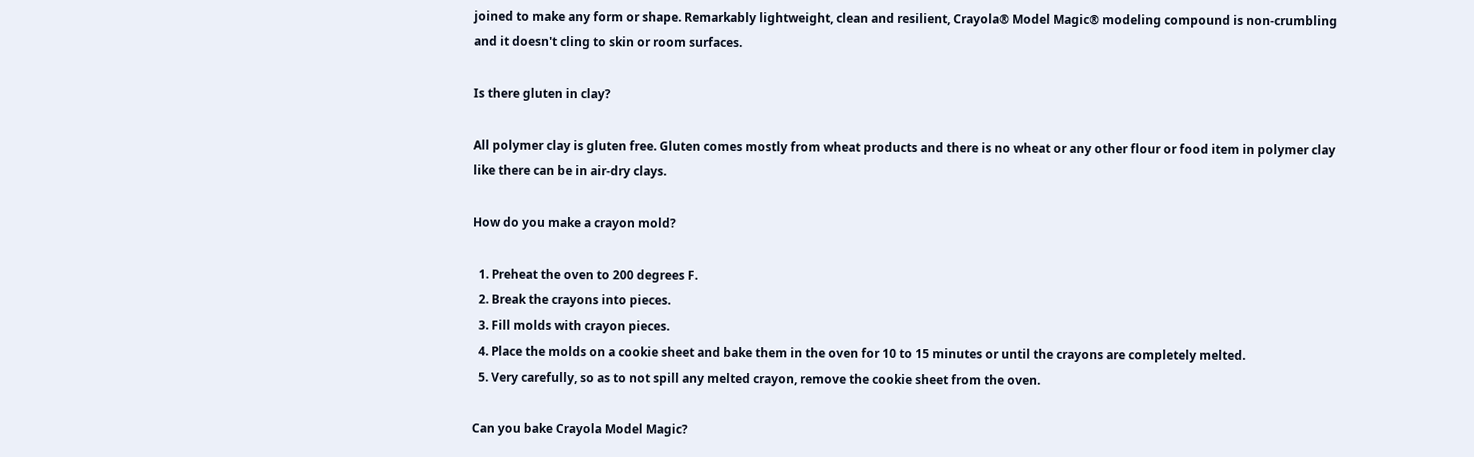joined to make any form or shape. Remarkably lightweight, clean and resilient, Crayola® Model Magic® modeling compound is non-crumbling and it doesn't cling to skin or room surfaces.

Is there gluten in clay?

All polymer clay is gluten free. Gluten comes mostly from wheat products and there is no wheat or any other flour or food item in polymer clay like there can be in air-dry clays.

How do you make a crayon mold?

  1. Preheat the oven to 200 degrees F.
  2. Break the crayons into pieces.
  3. Fill molds with crayon pieces.
  4. Place the molds on a cookie sheet and bake them in the oven for 10 to 15 minutes or until the crayons are completely melted.
  5. Very carefully, so as to not spill any melted crayon, remove the cookie sheet from the oven.

Can you bake Crayola Model Magic?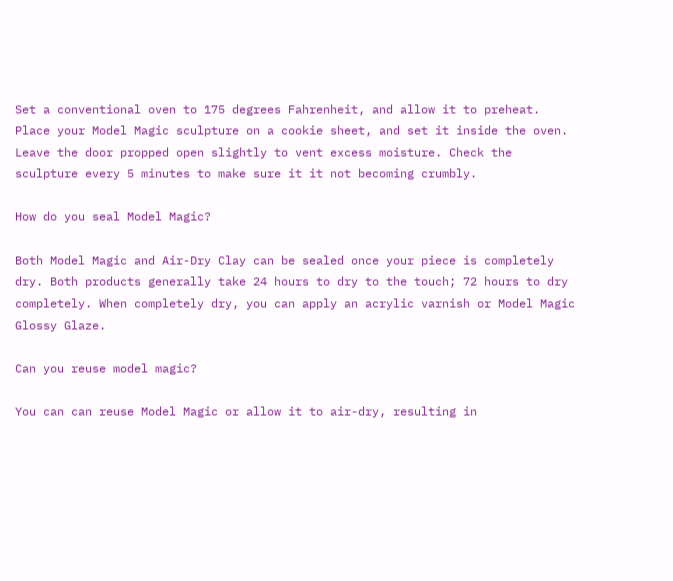Set a conventional oven to 175 degrees Fahrenheit, and allow it to preheat. Place your Model Magic sculpture on a cookie sheet, and set it inside the oven. Leave the door propped open slightly to vent excess moisture. Check the sculpture every 5 minutes to make sure it it not becoming crumbly.

How do you seal Model Magic?

Both Model Magic and Air-Dry Clay can be sealed once your piece is completely dry. Both products generally take 24 hours to dry to the touch; 72 hours to dry completely. When completely dry, you can apply an acrylic varnish or Model Magic Glossy Glaze.

Can you reuse model magic?

You can can reuse Model Magic or allow it to air-dry, resulting in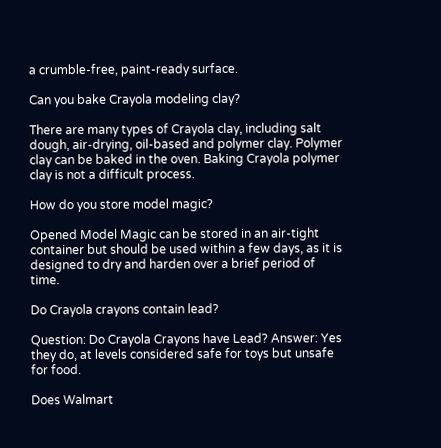a crumble-free, paint-ready surface.

Can you bake Crayola modeling clay?

There are many types of Crayola clay, including salt dough, air-drying, oil-based and polymer clay. Polymer clay can be baked in the oven. Baking Crayola polymer clay is not a difficult process.

How do you store model magic?

Opened Model Magic can be stored in an air-tight container but should be used within a few days, as it is designed to dry and harden over a brief period of time.

Do Crayola crayons contain lead?

Question: Do Crayola Crayons have Lead? Answer: Yes they do, at levels considered safe for toys but unsafe for food.

Does Walmart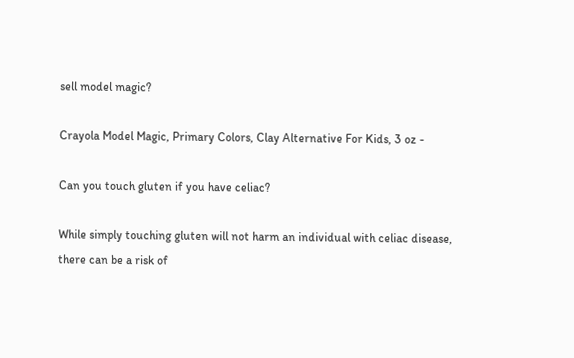sell model magic?

Crayola Model Magic, Primary Colors, Clay Alternative For Kids, 3 oz -

Can you touch gluten if you have celiac?

While simply touching gluten will not harm an individual with celiac disease, there can be a risk of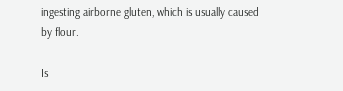ingesting airborne gluten, which is usually caused by flour.

Is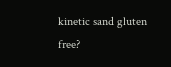kinetic sand gluten free?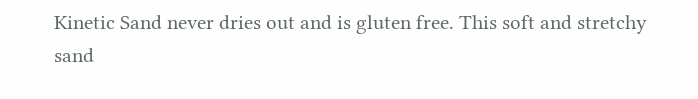Kinetic Sand never dries out and is gluten free. This soft and stretchy sand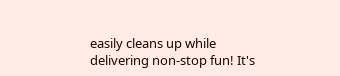easily cleans up while delivering non-stop fun! It's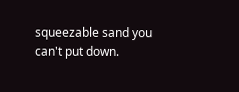squeezable sand you can't put down.